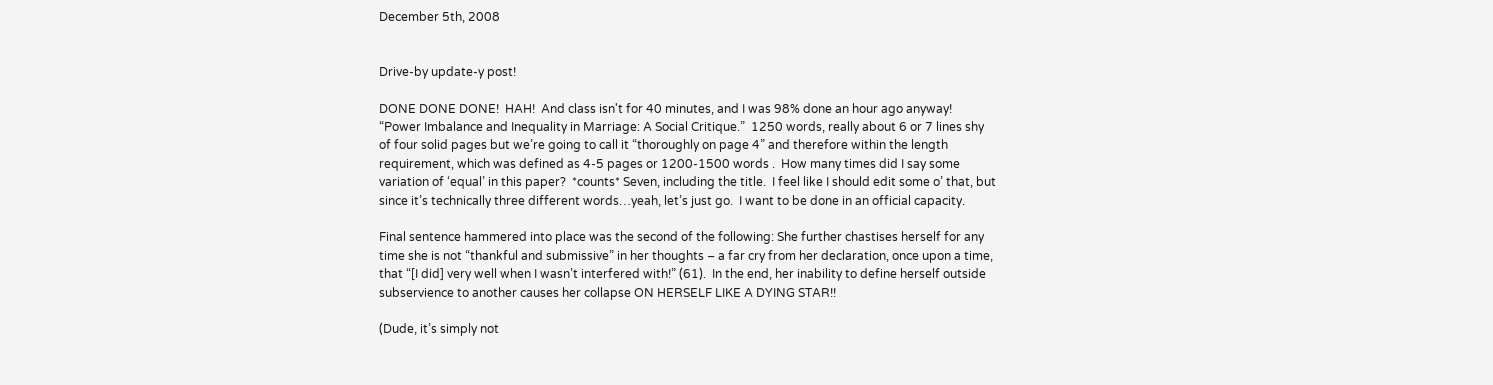December 5th, 2008


Drive-by update-y post!

DONE DONE DONE!  HAH!  And class isn't for 40 minutes, and I was 98% done an hour ago anyway!  “Power Imbalance and Inequality in Marriage: A Social Critique.”  1250 words, really about 6 or 7 lines shy of four solid pages but we’re going to call it “thoroughly on page 4” and therefore within the length requirement, which was defined as 4-5 pages or 1200-1500 words .  How many times did I say some variation of ‘equal’ in this paper?  *counts* Seven, including the title.  I feel like I should edit some o’ that, but since it’s technically three different words…yeah, let’s just go.  I want to be done in an official capacity.

Final sentence hammered into place was the second of the following: She further chastises herself for any time she is not “thankful and submissive” in her thoughts – a far cry from her declaration, once upon a time, that “[I did] very well when I wasn’t interfered with!” (61).  In the end, her inability to define herself outside subservience to another causes her collapse ON HERSELF LIKE A DYING STAR!!

(Dude, it’s simply not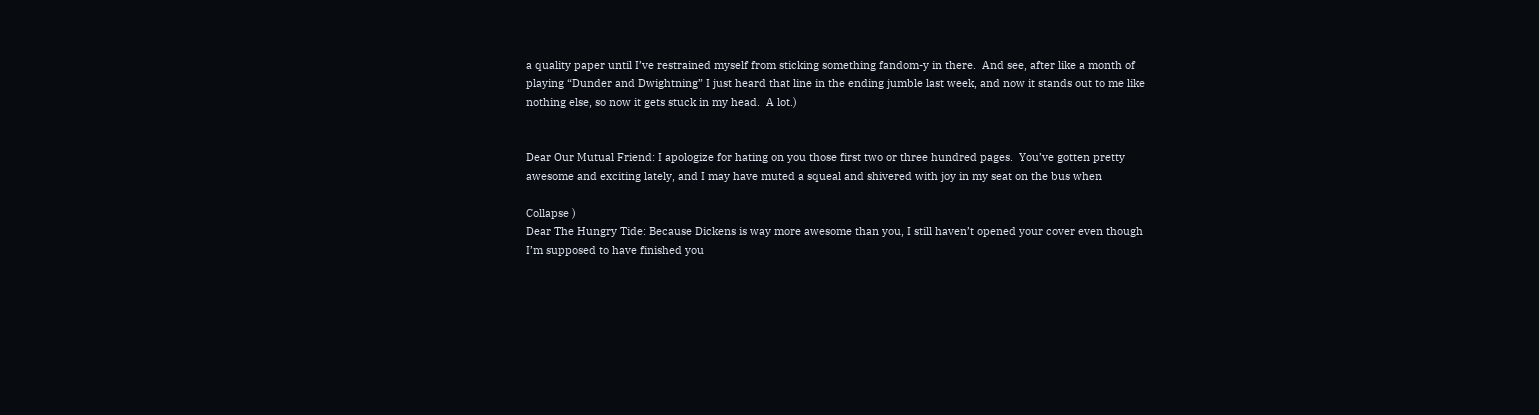a quality paper until I’ve restrained myself from sticking something fandom-y in there.  And see, after like a month of playing “Dunder and Dwightning” I just heard that line in the ending jumble last week, and now it stands out to me like nothing else, so now it gets stuck in my head.  A lot.)


Dear Our Mutual Friend: I apologize for hating on you those first two or three hundred pages.  You’ve gotten pretty awesome and exciting lately, and I may have muted a squeal and shivered with joy in my seat on the bus when

Collapse )
Dear The Hungry Tide: Because Dickens is way more awesome than you, I still haven’t opened your cover even though I’m supposed to have finished you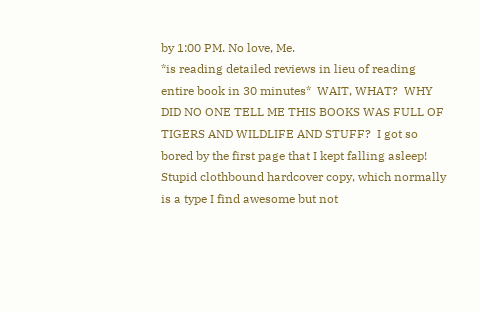by 1:00 PM. No love, Me.
*is reading detailed reviews in lieu of reading entire book in 30 minutes*  WAIT, WHAT?  WHY DID NO ONE TELL ME THIS BOOKS WAS FULL OF TIGERS AND WILDLIFE AND STUFF?  I got so bored by the first page that I kept falling asleep!  Stupid clothbound hardcover copy, which normally is a type I find awesome but not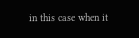in this case when it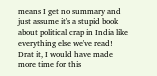means I get no summary and just assume it's a stupid book about political crap in India like everything else we've read!  Drat it, I would have made more time for this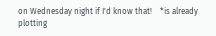on Wednesday night if I'd know that!    *is already plotting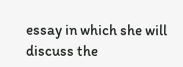essay in which she will discuss the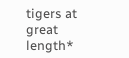tigers at great length*